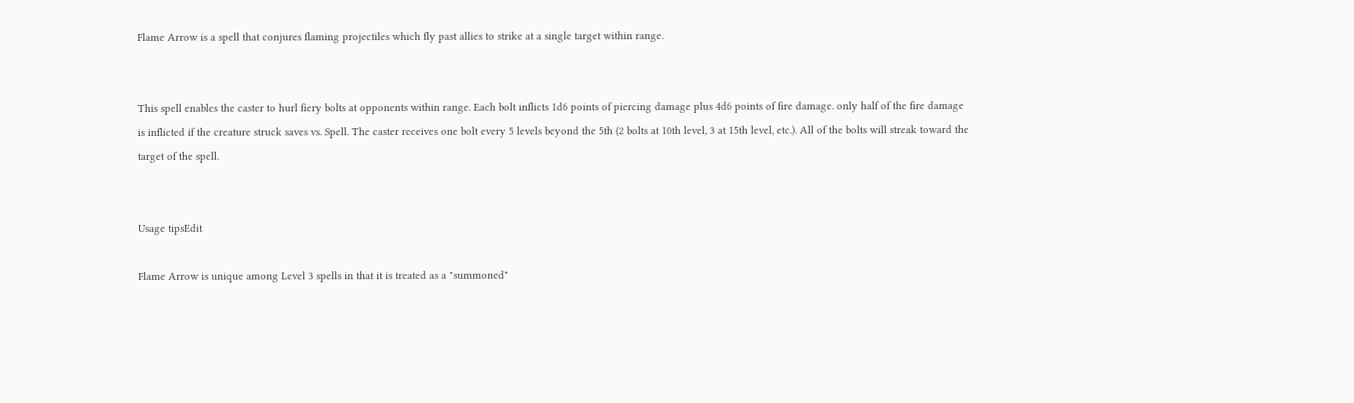Flame Arrow is a spell that conjures flaming projectiles which fly past allies to strike at a single target within range.


This spell enables the caster to hurl fiery bolts at opponents within range. Each bolt inflicts 1d6 points of piercing damage plus 4d6 points of fire damage. only half of the fire damage is inflicted if the creature struck saves vs. Spell. The caster receives one bolt every 5 levels beyond the 5th (2 bolts at 10th level, 3 at 15th level, etc.). All of the bolts will streak toward the target of the spell.


Usage tipsEdit

Flame Arrow is unique among Level 3 spells in that it is treated as a "summoned"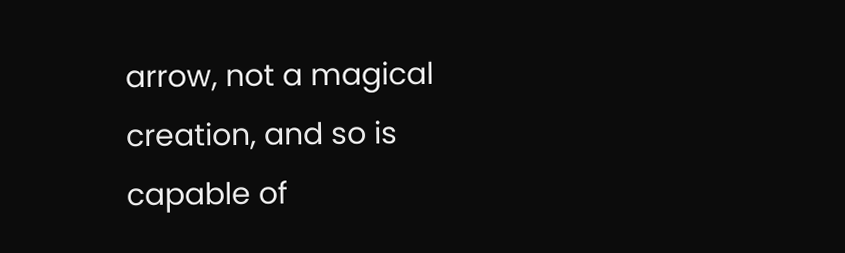arrow, not a magical creation, and so is capable of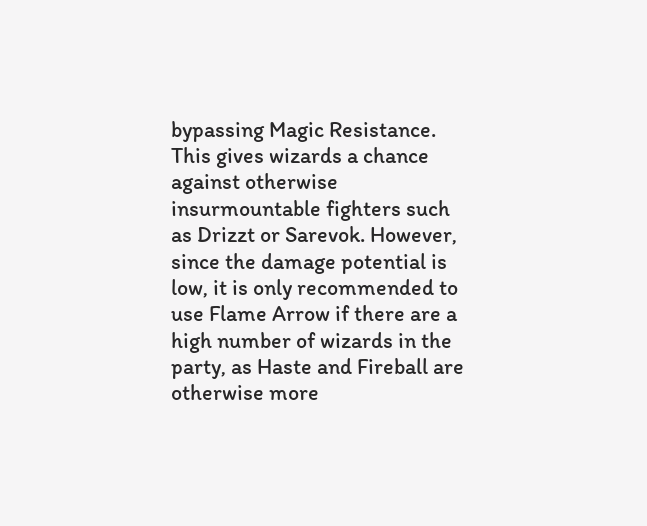bypassing Magic Resistance. This gives wizards a chance against otherwise insurmountable fighters such as Drizzt or Sarevok. However, since the damage potential is low, it is only recommended to use Flame Arrow if there are a high number of wizards in the party, as Haste and Fireball are otherwise more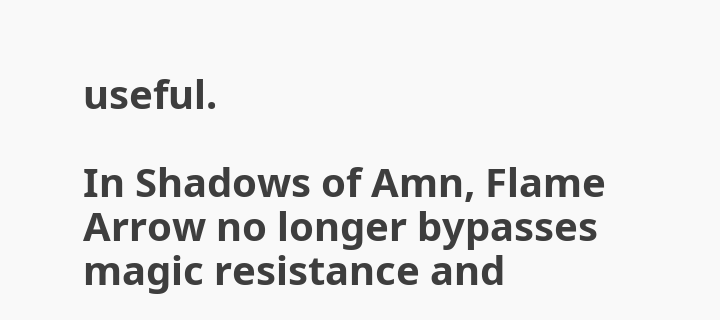useful.

In Shadows of Amn, Flame Arrow no longer bypasses magic resistance and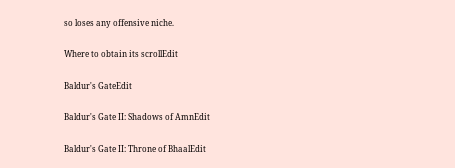so loses any offensive niche.

Where to obtain its scrollEdit

Baldur's GateEdit

Baldur's Gate II: Shadows of AmnEdit

Baldur's Gate II: Throne of BhaalEdit